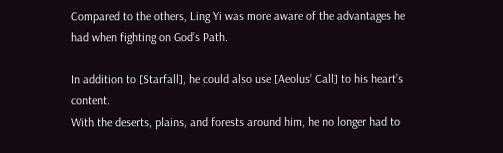Compared to the others, Ling Yi was more aware of the advantages he had when fighting on God’s Path.

In addition to [Starfall], he could also use [Aeolus’ Call] to his heart’s content.
With the deserts, plains, and forests around him, he no longer had to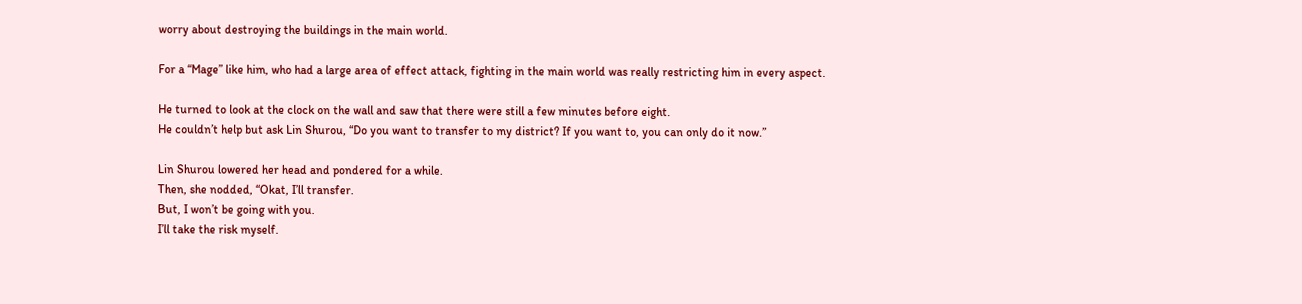worry about destroying the buildings in the main world.

For a “Mage” like him, who had a large area of effect attack, fighting in the main world was really restricting him in every aspect.

He turned to look at the clock on the wall and saw that there were still a few minutes before eight.
He couldn’t help but ask Lin Shurou, “Do you want to transfer to my district? If you want to, you can only do it now.”

Lin Shurou lowered her head and pondered for a while.
Then, she nodded, “Okat, I’ll transfer.
But, I won’t be going with you.
I’ll take the risk myself.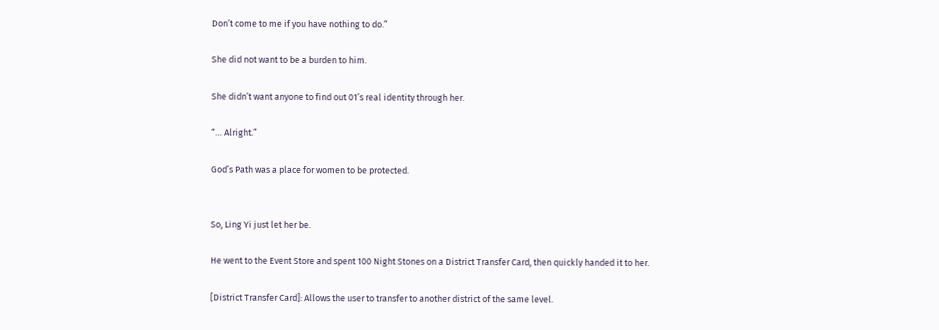Don’t come to me if you have nothing to do.”

She did not want to be a burden to him.

She didn’t want anyone to find out 01’s real identity through her.

“… Alright.”

God’s Path was a place for women to be protected.


So, Ling Yi just let her be.

He went to the Event Store and spent 100 Night Stones on a District Transfer Card, then quickly handed it to her.

[District Transfer Card]: Allows the user to transfer to another district of the same level.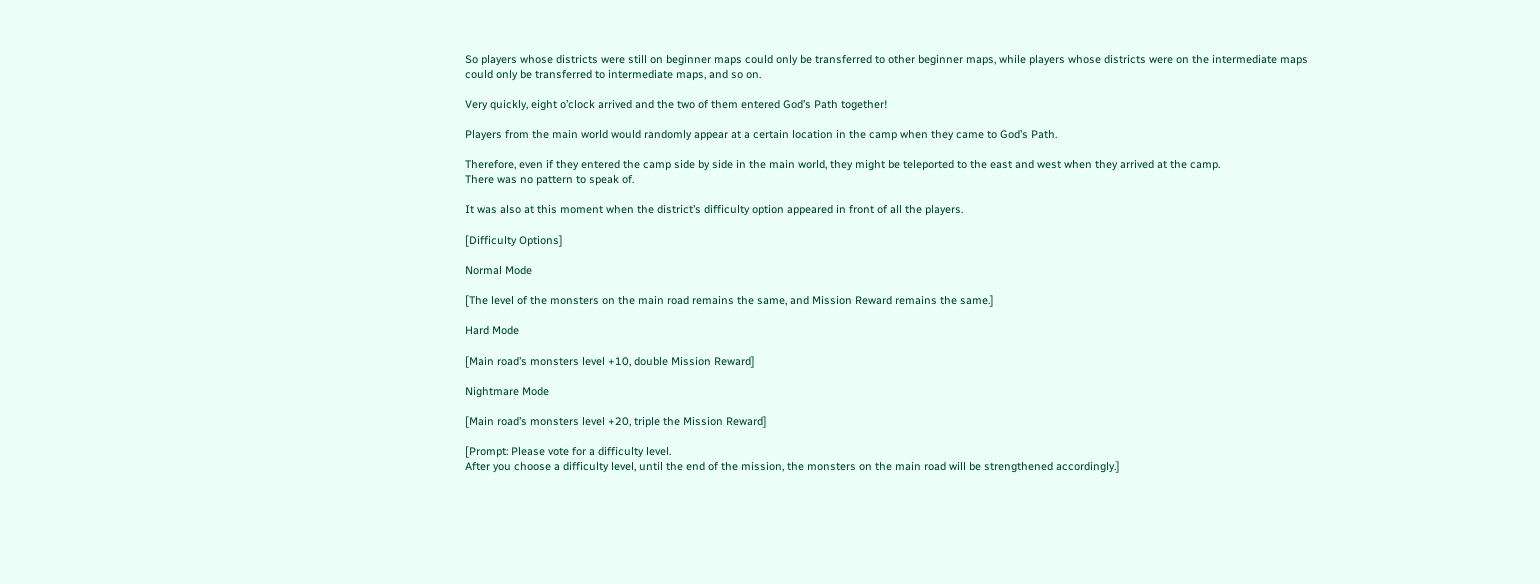So players whose districts were still on beginner maps could only be transferred to other beginner maps, while players whose districts were on the intermediate maps could only be transferred to intermediate maps, and so on.

Very quickly, eight o’clock arrived and the two of them entered God’s Path together!

Players from the main world would randomly appear at a certain location in the camp when they came to God’s Path.

Therefore, even if they entered the camp side by side in the main world, they might be teleported to the east and west when they arrived at the camp.
There was no pattern to speak of.

It was also at this moment when the district’s difficulty option appeared in front of all the players.

[Difficulty Options]

Normal Mode

[The level of the monsters on the main road remains the same, and Mission Reward remains the same.]

Hard Mode

[Main road’s monsters level +10, double Mission Reward]

Nightmare Mode

[Main road’s monsters level +20, triple the Mission Reward]

[Prompt: Please vote for a difficulty level.
After you choose a difficulty level, until the end of the mission, the monsters on the main road will be strengthened accordingly.]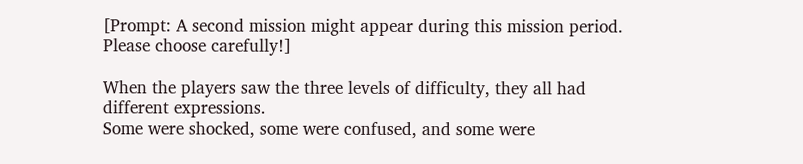[Prompt: A second mission might appear during this mission period.
Please choose carefully!]

When the players saw the three levels of difficulty, they all had different expressions.
Some were shocked, some were confused, and some were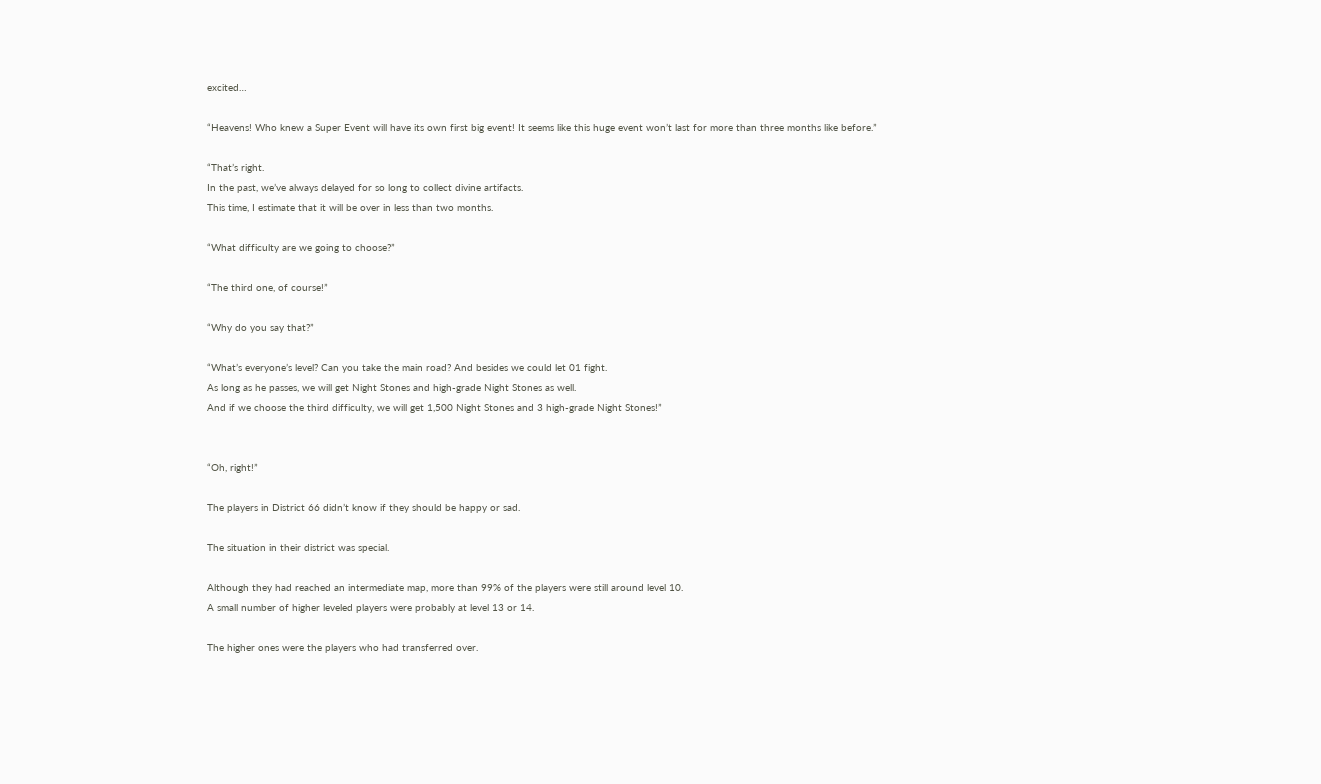excited…

“Heavens! Who knew a Super Event will have its own first big event! It seems like this huge event won’t last for more than three months like before.”

“That’s right.
In the past, we’ve always delayed for so long to collect divine artifacts.
This time, I estimate that it will be over in less than two months.

“What difficulty are we going to choose?”

“The third one, of course!”

“Why do you say that?”

“What’s everyone’s level? Can you take the main road? And besides we could let 01 fight.
As long as he passes, we will get Night Stones and high-grade Night Stones as well.
And if we choose the third difficulty, we will get 1,500 Night Stones and 3 high-grade Night Stones!”


“Oh, right!”

The players in District 66 didn’t know if they should be happy or sad.

The situation in their district was special.

Although they had reached an intermediate map, more than 99% of the players were still around level 10.
A small number of higher leveled players were probably at level 13 or 14.

The higher ones were the players who had transferred over.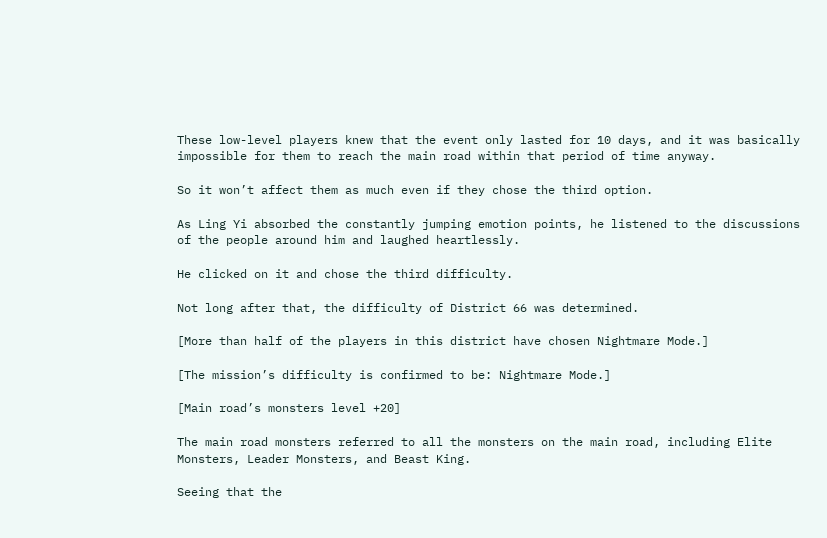These low-level players knew that the event only lasted for 10 days, and it was basically impossible for them to reach the main road within that period of time anyway.

So it won’t affect them as much even if they chose the third option.

As Ling Yi absorbed the constantly jumping emotion points, he listened to the discussions of the people around him and laughed heartlessly.

He clicked on it and chose the third difficulty.

Not long after that, the difficulty of District 66 was determined.

[More than half of the players in this district have chosen Nightmare Mode.]

[The mission’s difficulty is confirmed to be: Nightmare Mode.]

[Main road’s monsters level +20]

The main road monsters referred to all the monsters on the main road, including Elite Monsters, Leader Monsters, and Beast King.

Seeing that the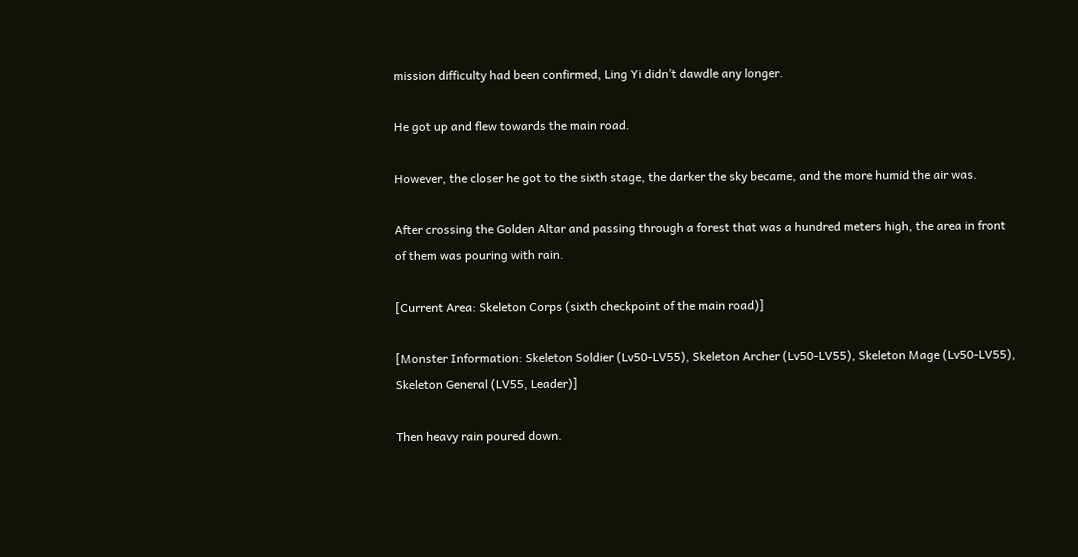mission difficulty had been confirmed, Ling Yi didn’t dawdle any longer.

He got up and flew towards the main road.

However, the closer he got to the sixth stage, the darker the sky became, and the more humid the air was.

After crossing the Golden Altar and passing through a forest that was a hundred meters high, the area in front of them was pouring with rain.

[Current Area: Skeleton Corps (sixth checkpoint of the main road)]

[Monster Information: Skeleton Soldier (Lv50-LV55), Skeleton Archer (Lv50-LV55), Skeleton Mage (Lv50-LV55), Skeleton General (LV55, Leader)]

Then heavy rain poured down.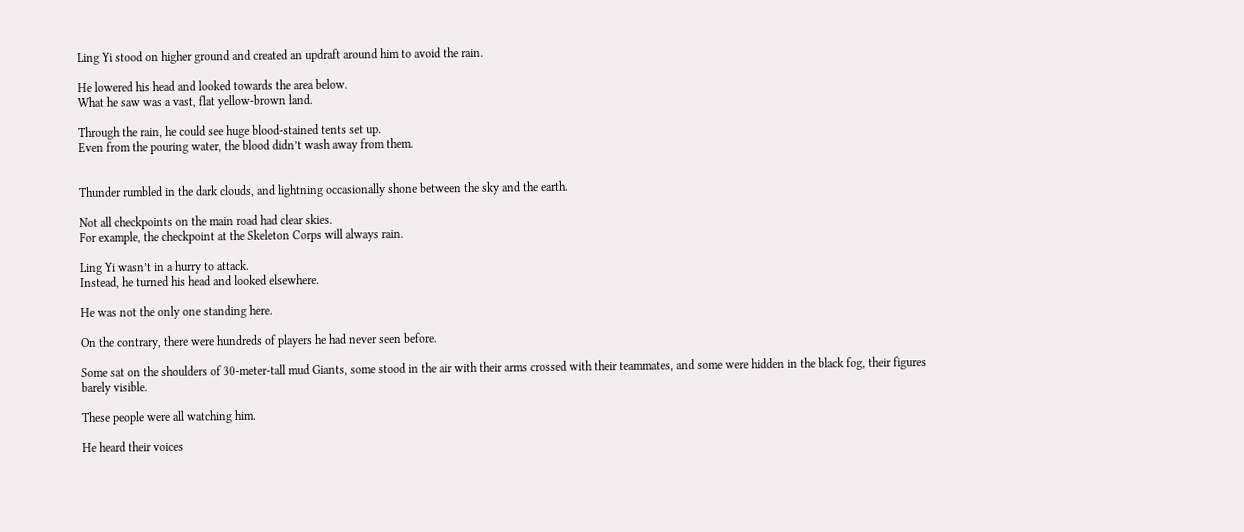Ling Yi stood on higher ground and created an updraft around him to avoid the rain.

He lowered his head and looked towards the area below.
What he saw was a vast, flat yellow-brown land.

Through the rain, he could see huge blood-stained tents set up.
Even from the pouring water, the blood didn’t wash away from them.


Thunder rumbled in the dark clouds, and lightning occasionally shone between the sky and the earth.

Not all checkpoints on the main road had clear skies.
For example, the checkpoint at the Skeleton Corps will always rain.

Ling Yi wasn’t in a hurry to attack.
Instead, he turned his head and looked elsewhere.

He was not the only one standing here.

On the contrary, there were hundreds of players he had never seen before.

Some sat on the shoulders of 30-meter-tall mud Giants, some stood in the air with their arms crossed with their teammates, and some were hidden in the black fog, their figures barely visible.

These people were all watching him.

He heard their voices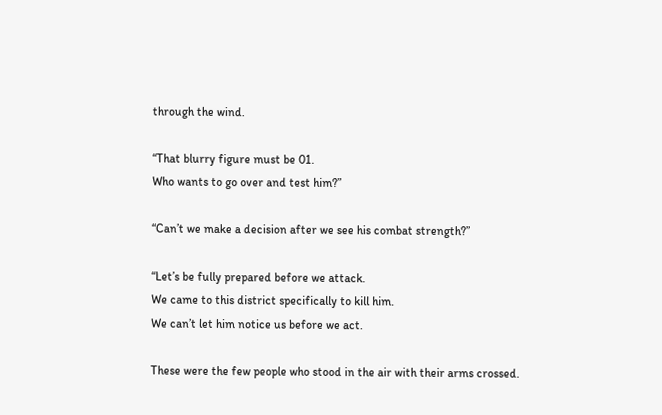through the wind.

“That blurry figure must be 01.
Who wants to go over and test him?”

“Can’t we make a decision after we see his combat strength?”

“Let’s be fully prepared before we attack.
We came to this district specifically to kill him.
We can’t let him notice us before we act.

These were the few people who stood in the air with their arms crossed.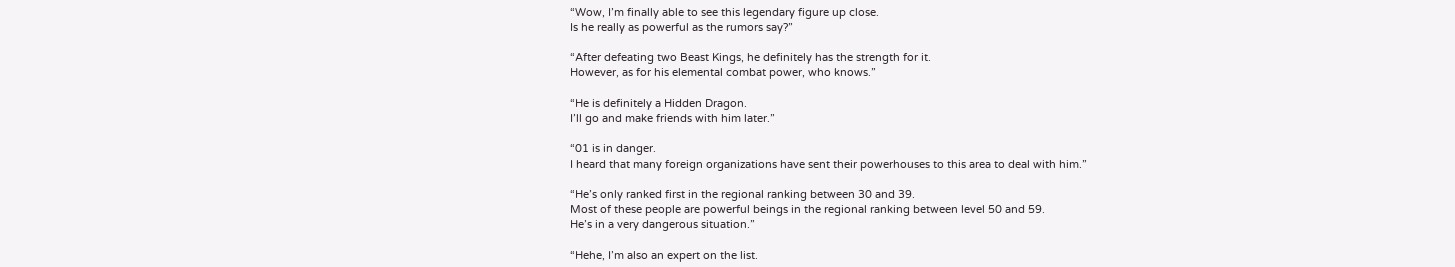“Wow, I’m finally able to see this legendary figure up close.
Is he really as powerful as the rumors say?”

“After defeating two Beast Kings, he definitely has the strength for it.
However, as for his elemental combat power, who knows.”

“He is definitely a Hidden Dragon.
I’ll go and make friends with him later.”

“01 is in danger.
I heard that many foreign organizations have sent their powerhouses to this area to deal with him.”

“He’s only ranked first in the regional ranking between 30 and 39.
Most of these people are powerful beings in the regional ranking between level 50 and 59.
He’s in a very dangerous situation.”

“Hehe, I’m also an expert on the list.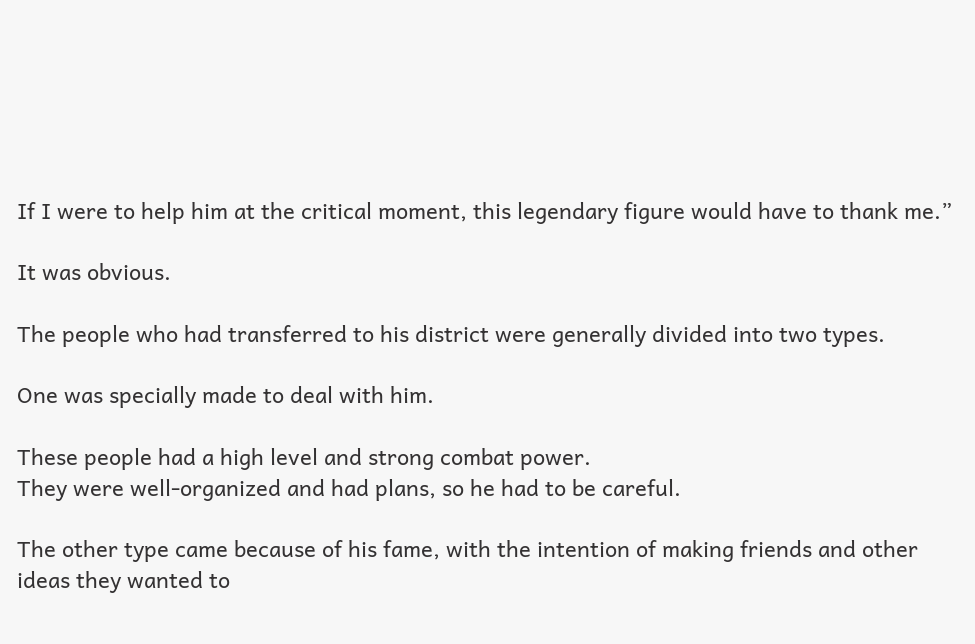If I were to help him at the critical moment, this legendary figure would have to thank me.”

It was obvious.

The people who had transferred to his district were generally divided into two types.

One was specially made to deal with him.

These people had a high level and strong combat power.
They were well-organized and had plans, so he had to be careful.

The other type came because of his fame, with the intention of making friends and other ideas they wanted to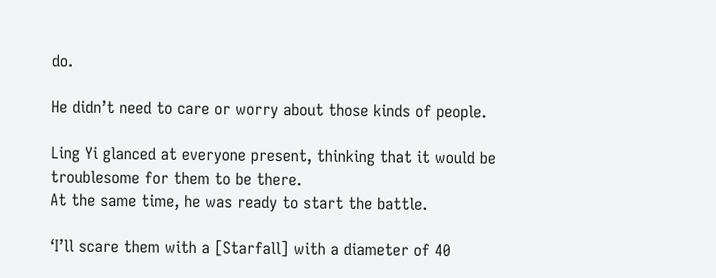do.

He didn’t need to care or worry about those kinds of people.

Ling Yi glanced at everyone present, thinking that it would be troublesome for them to be there.
At the same time, he was ready to start the battle.

‘I’ll scare them with a [Starfall] with a diameter of 40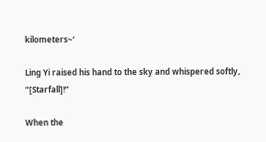kilometers~’

Ling Yi raised his hand to the sky and whispered softly, “[Starfall]!”

When the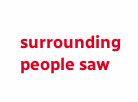surrounding people saw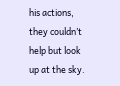his actions, they couldn’t help but look up at the sky.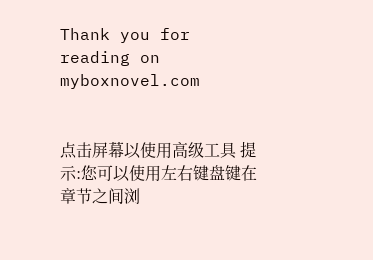Thank you for reading on myboxnovel.com


点击屏幕以使用高级工具 提示:您可以使用左右键盘键在章节之间浏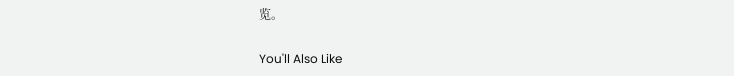览。

You'll Also Like